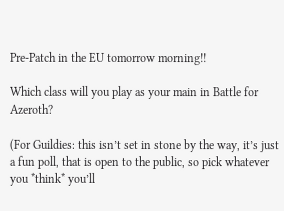Pre-Patch in the EU tomorrow morning!!

Which class will you play as your main in Battle for Azeroth?

(For Guildies: this isn’t set in stone by the way, it’s just a fun poll, that is open to the public, so pick whatever you *think* you’ll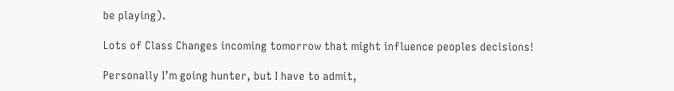be playing).

Lots of Class Changes incoming tomorrow that might influence peoples decisions!

Personally I’m going hunter, but I have to admit,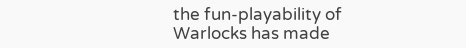the fun-playability of Warlocks has made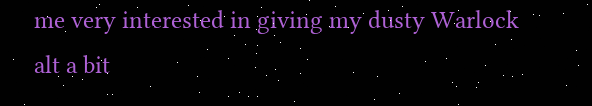me very interested in giving my dusty Warlock alt a bit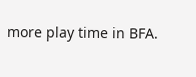more play time in BFA.